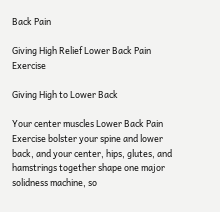Back Pain

Giving High Relief Lower Back Pain Exercise

Giving High to Lower Back

Your center muscles Lower Back Pain Exercise bolster your spine and lower back, and your center, hips, glutes, and hamstrings together shape one major solidness machine, so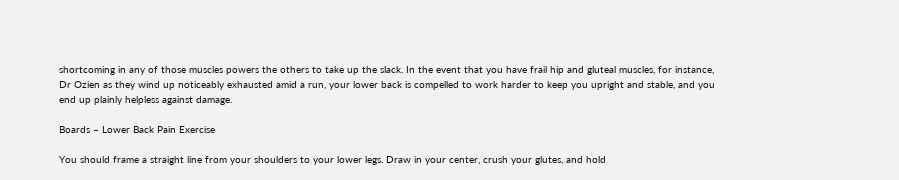shortcoming in any of those muscles powers the others to take up the slack. In the event that you have frail hip and gluteal muscles, for instance, Dr Ozien as they wind up noticeably exhausted amid a run, your lower back is compelled to work harder to keep you upright and stable, and you end up plainly helpless against damage.

Boards – Lower Back Pain Exercise

You should frame a straight line from your shoulders to your lower legs. Draw in your center, crush your glutes, and hold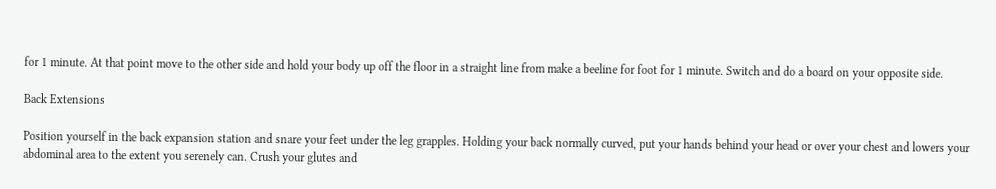for 1 minute. At that point move to the other side and hold your body up off the floor in a straight line from make a beeline for foot for 1 minute. Switch and do a board on your opposite side.

Back Extensions

Position yourself in the back expansion station and snare your feet under the leg grapples. Holding your back normally curved, put your hands behind your head or over your chest and lowers your abdominal area to the extent you serenely can. Crush your glutes and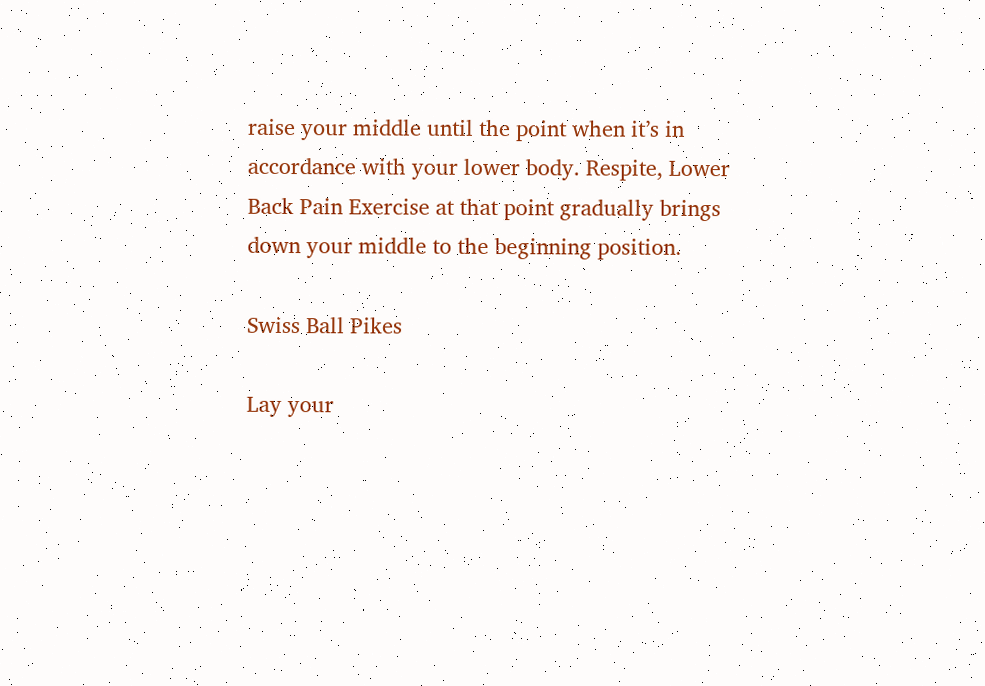raise your middle until the point when it’s in accordance with your lower body. Respite, Lower Back Pain Exercise at that point gradually brings down your middle to the beginning position.

Swiss Ball Pikes

Lay your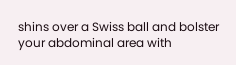shins over a Swiss ball and bolster your abdominal area with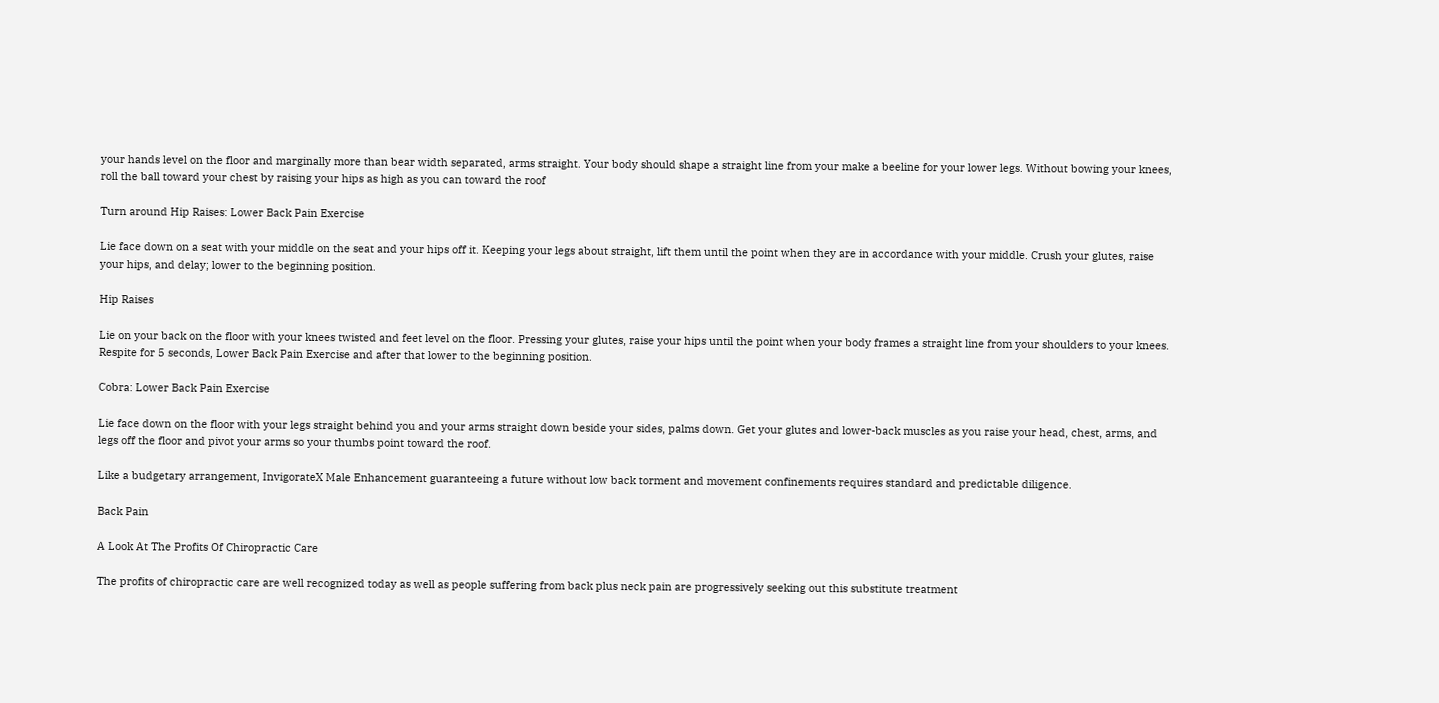your hands level on the floor and marginally more than bear width separated, arms straight. Your body should shape a straight line from your make a beeline for your lower legs. Without bowing your knees, roll the ball toward your chest by raising your hips as high as you can toward the roof

Turn around Hip Raises: Lower Back Pain Exercise

Lie face down on a seat with your middle on the seat and your hips off it. Keeping your legs about straight, lift them until the point when they are in accordance with your middle. Crush your glutes, raise your hips, and delay; lower to the beginning position.

Hip Raises

Lie on your back on the floor with your knees twisted and feet level on the floor. Pressing your glutes, raise your hips until the point when your body frames a straight line from your shoulders to your knees. Respite for 5 seconds, Lower Back Pain Exercise and after that lower to the beginning position.

Cobra: Lower Back Pain Exercise

Lie face down on the floor with your legs straight behind you and your arms straight down beside your sides, palms down. Get your glutes and lower-back muscles as you raise your head, chest, arms, and legs off the floor and pivot your arms so your thumbs point toward the roof.

Like a budgetary arrangement, InvigorateX Male Enhancement guaranteeing a future without low back torment and movement confinements requires standard and predictable diligence.

Back Pain

A Look At The Profits Of Chiropractic Care

The profits of chiropractic care are well recognized today as well as people suffering from back plus neck pain are progressively seeking out this substitute treatment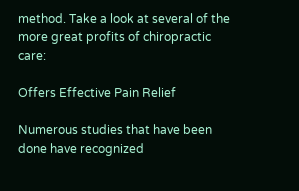method. Take a look at several of the more great profits of chiropractic care:

Offers Effective Pain Relief

Numerous studies that have been done have recognized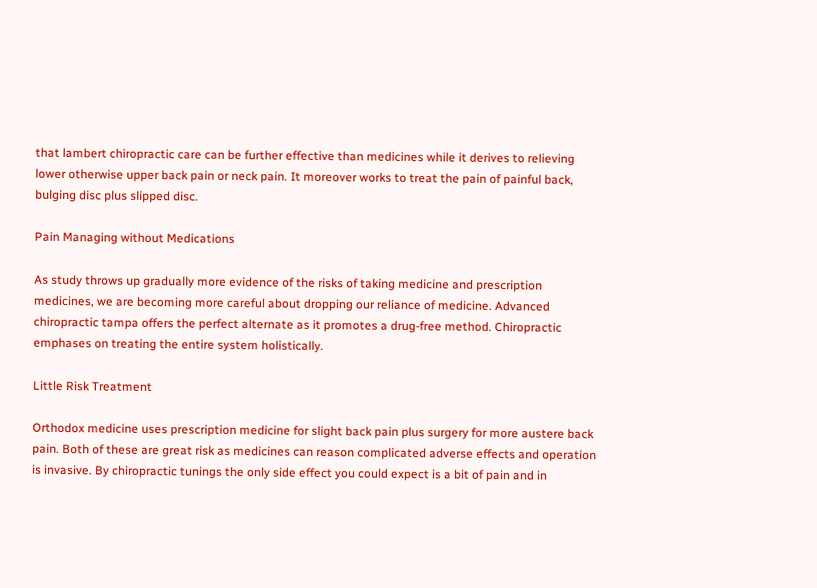that lambert chiropractic care can be further effective than medicines while it derives to relieving lower otherwise upper back pain or neck pain. It moreover works to treat the pain of painful back, bulging disc plus slipped disc.

Pain Managing without Medications

As study throws up gradually more evidence of the risks of taking medicine and prescription medicines, we are becoming more careful about dropping our reliance of medicine. Advanced chiropractic tampa offers the perfect alternate as it promotes a drug-free method. Chiropractic emphases on treating the entire system holistically.

Little Risk Treatment

Orthodox medicine uses prescription medicine for slight back pain plus surgery for more austere back pain. Both of these are great risk as medicines can reason complicated adverse effects and operation is invasive. By chiropractic tunings the only side effect you could expect is a bit of pain and in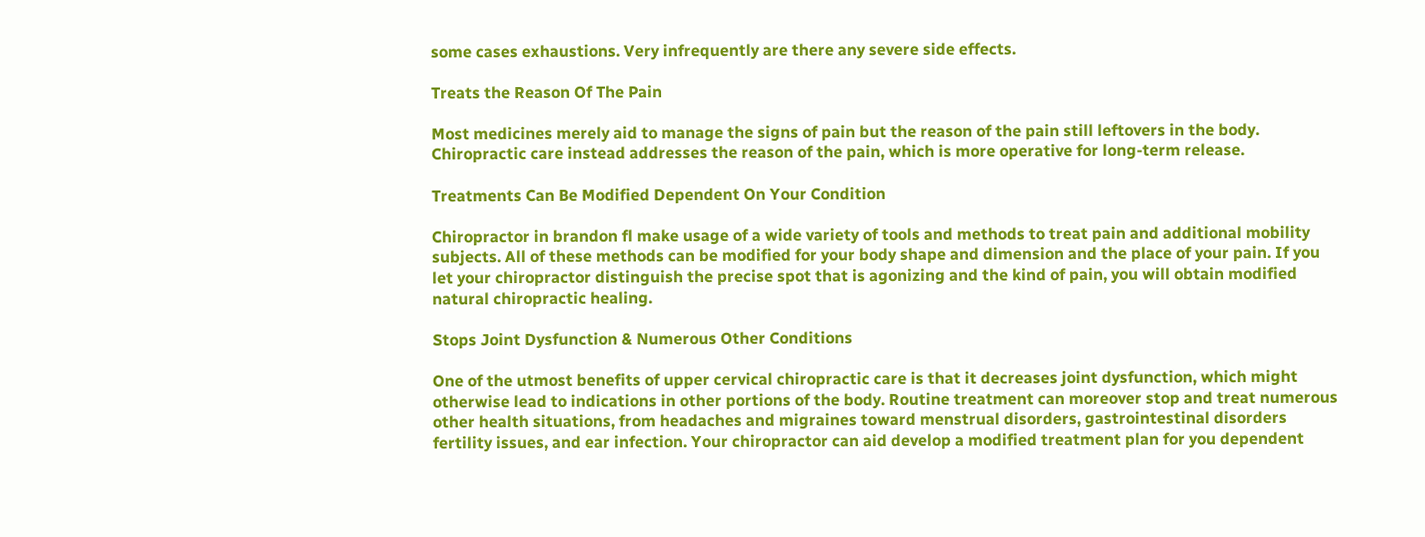some cases exhaustions. Very infrequently are there any severe side effects.

Treats the Reason Of The Pain

Most medicines merely aid to manage the signs of pain but the reason of the pain still leftovers in the body. Chiropractic care instead addresses the reason of the pain, which is more operative for long-term release.

Treatments Can Be Modified Dependent On Your Condition

Chiropractor in brandon fl make usage of a wide variety of tools and methods to treat pain and additional mobility subjects. All of these methods can be modified for your body shape and dimension and the place of your pain. If you let your chiropractor distinguish the precise spot that is agonizing and the kind of pain, you will obtain modified natural chiropractic healing.

Stops Joint Dysfunction & Numerous Other Conditions

One of the utmost benefits of upper cervical chiropractic care is that it decreases joint dysfunction, which might otherwise lead to indications in other portions of the body. Routine treatment can moreover stop and treat numerous other health situations, from headaches and migraines toward menstrual disorders, gastrointestinal disorders fertility issues, and ear infection. Your chiropractor can aid develop a modified treatment plan for you dependent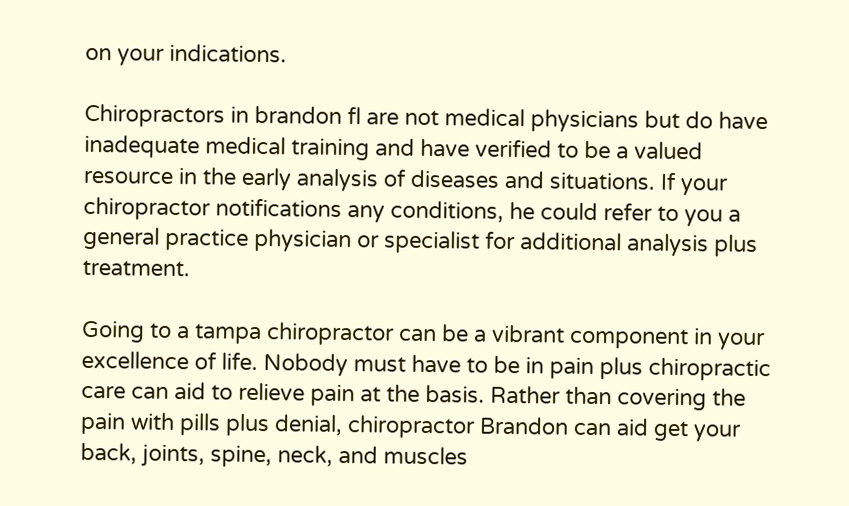on your indications.

Chiropractors in brandon fl are not medical physicians but do have inadequate medical training and have verified to be a valued resource in the early analysis of diseases and situations. If your chiropractor notifications any conditions, he could refer to you a general practice physician or specialist for additional analysis plus treatment.

Going to a tampa chiropractor can be a vibrant component in your excellence of life. Nobody must have to be in pain plus chiropractic care can aid to relieve pain at the basis. Rather than covering the pain with pills plus denial, chiropractor Brandon can aid get your back, joints, spine, neck, and muscles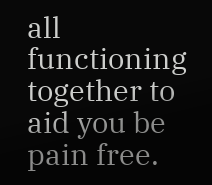all functioning together to aid you be pain free.